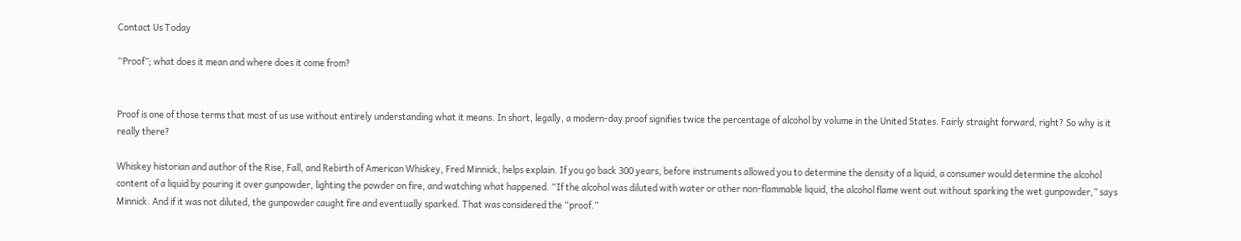Contact Us Today

“Proof”; what does it mean and where does it come from?


Proof is one of those terms that most of us use without entirely understanding what it means. In short, legally, a modern-day proof signifies twice the percentage of alcohol by volume in the United States. Fairly straight forward, right? So why is it really there?

Whiskey historian and author of the Rise, Fall, and Rebirth of American Whiskey, Fred Minnick, helps explain. If you go back 300 years, before instruments allowed you to determine the density of a liquid, a consumer would determine the alcohol content of a liquid by pouring it over gunpowder, lighting the powder on fire, and watching what happened. “If the alcohol was diluted with water or other non-flammable liquid, the alcohol flame went out without sparking the wet gunpowder,” says Minnick. And if it was not diluted, the gunpowder caught fire and eventually sparked. That was considered the “proof.”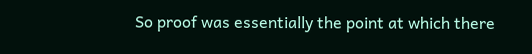So proof was essentially the point at which there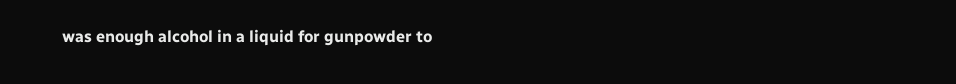was enough alcohol in a liquid for gunpowder to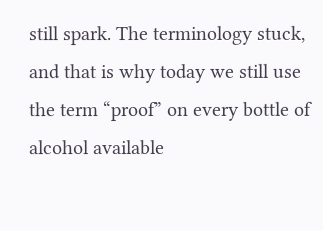still spark. The terminology stuck, and that is why today we still use the term “proof” on every bottle of alcohol available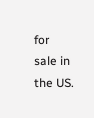for sale in the US.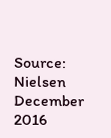Source: Nielsen December 2016